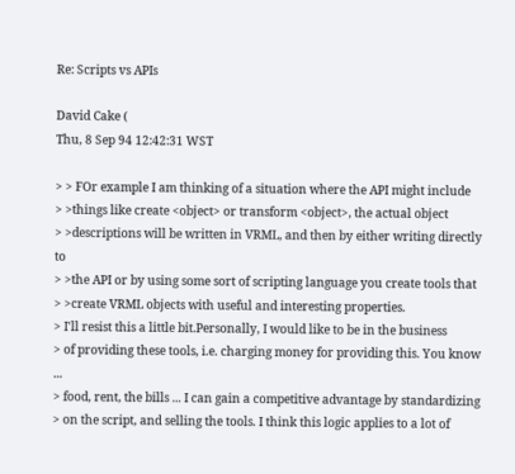Re: Scripts vs APIs

David Cake (
Thu, 8 Sep 94 12:42:31 WST

> > FOr example I am thinking of a situation where the API might include
> >things like create <object> or transform <object>, the actual object
> >descriptions will be written in VRML, and then by either writing directly to
> >the API or by using some sort of scripting language you create tools that
> >create VRML objects with useful and interesting properties.
> I'll resist this a little bit.Personally, I would like to be in the business
> of providing these tools, i.e. charging money for providing this. You know ...
> food, rent, the bills ... I can gain a competitive advantage by standardizing
> on the script, and selling the tools. I think this logic applies to a lot of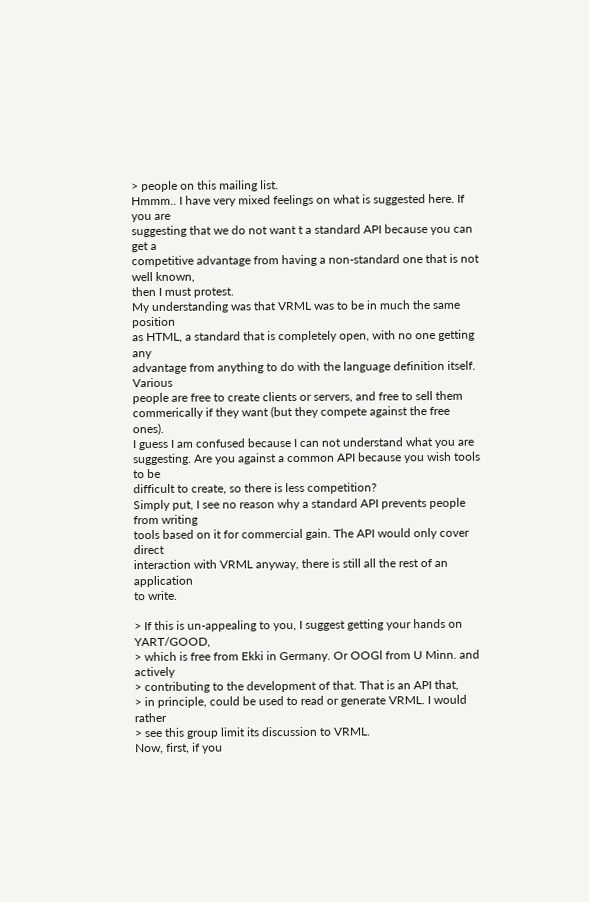> people on this mailing list.
Hmmm.. I have very mixed feelings on what is suggested here. If you are
suggesting that we do not want t a standard API because you can get a
competitive advantage from having a non-standard one that is not well known,
then I must protest.
My understanding was that VRML was to be in much the same position
as HTML, a standard that is completely open, with no one getting any
advantage from anything to do with the language definition itself. Various
people are free to create clients or servers, and free to sell them
commerically if they want (but they compete against the free ones).
I guess I am confused because I can not understand what you are
suggesting. Are you against a common API because you wish tools to be
difficult to create, so there is less competition?
Simply put, I see no reason why a standard API prevents people from writing
tools based on it for commercial gain. The API would only cover direct
interaction with VRML anyway, there is still all the rest of an application
to write.

> If this is un-appealing to you, I suggest getting your hands on YART/GOOD,
> which is free from Ekki in Germany. Or OOGl from U Minn. and actively
> contributing to the development of that. That is an API that,
> in principle, could be used to read or generate VRML. I would rather
> see this group limit its discussion to VRML.
Now, first, if you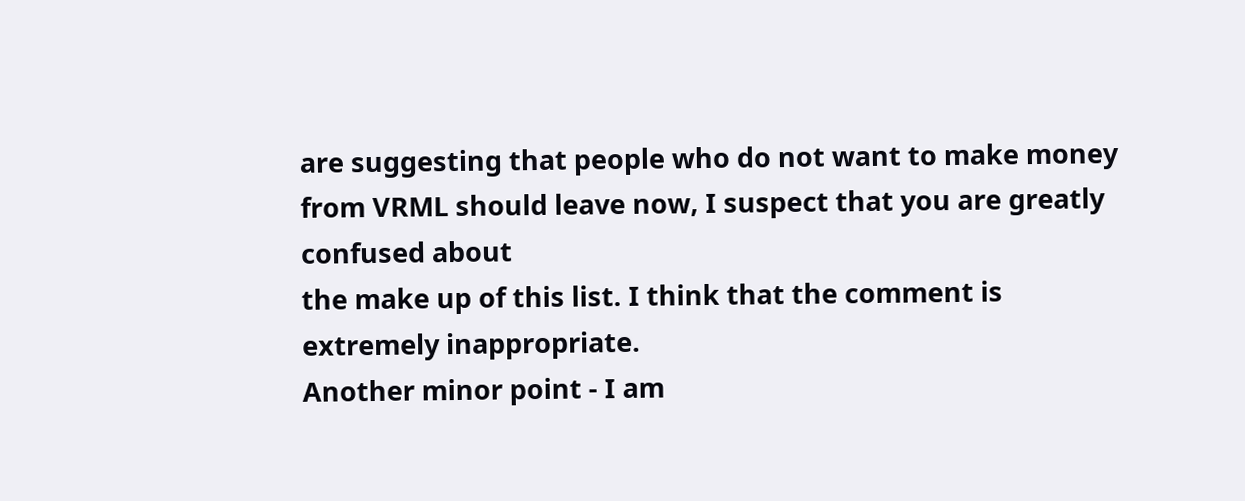are suggesting that people who do not want to make money
from VRML should leave now, I suspect that you are greatly confused about
the make up of this list. I think that the comment is extremely inappropriate.
Another minor point - I am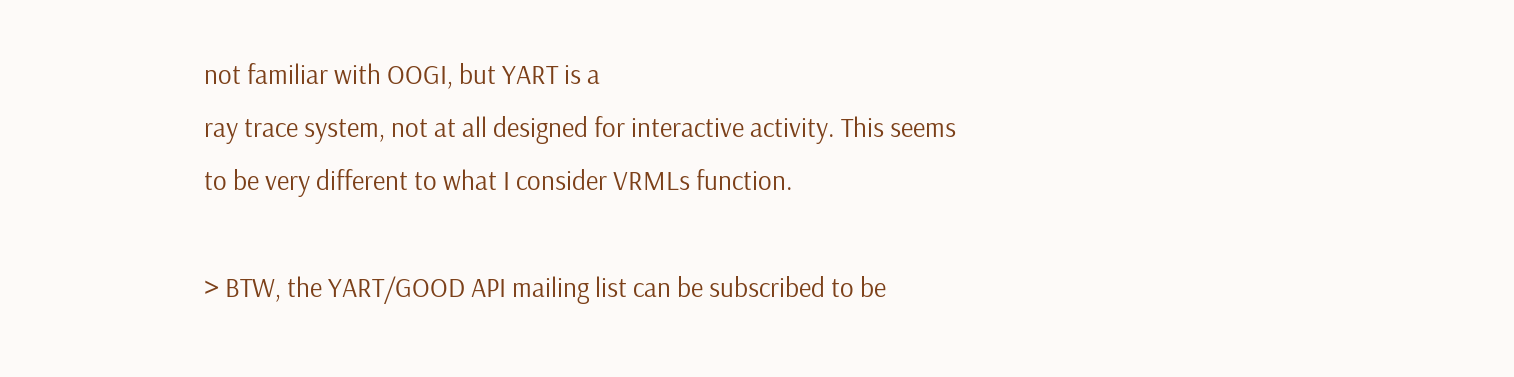not familiar with OOGI, but YART is a
ray trace system, not at all designed for interactive activity. This seems
to be very different to what I consider VRMLs function.

> BTW, the YART/GOOD API mailing list can be subscribed to be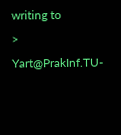writing to
> Yart@PrakInf.TU-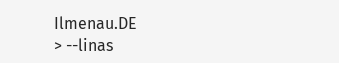Ilmenau.DE
> --linas